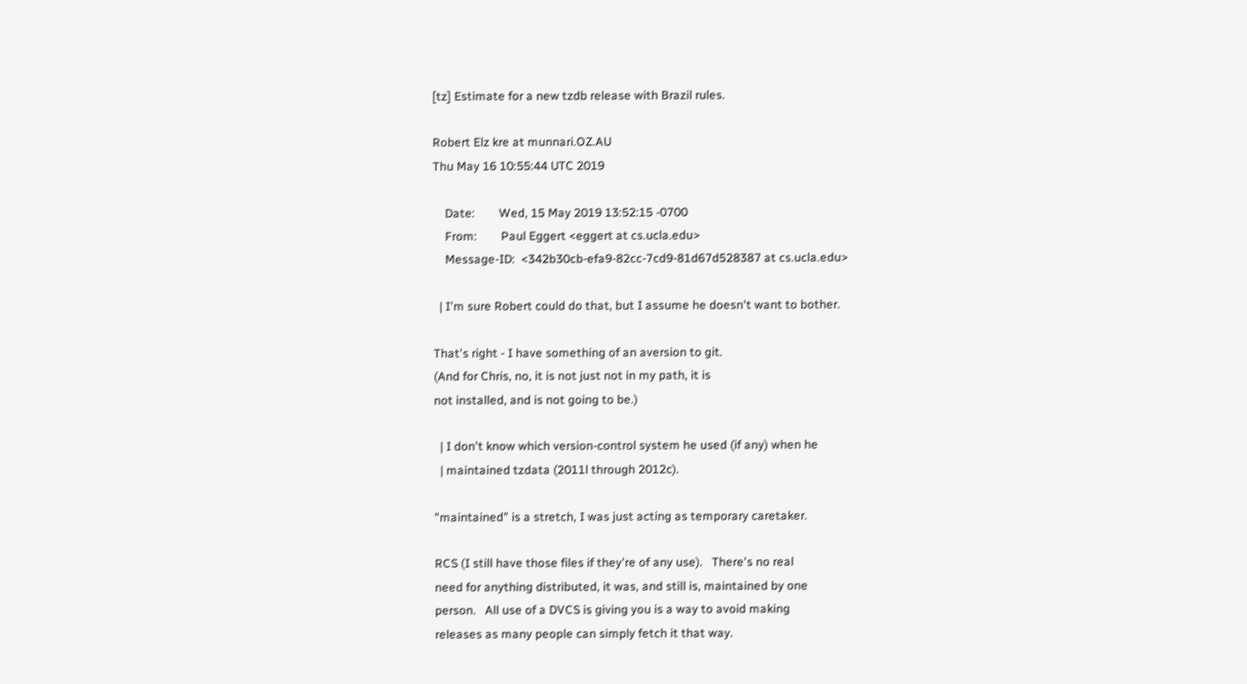[tz] Estimate for a new tzdb release with Brazil rules.

Robert Elz kre at munnari.OZ.AU
Thu May 16 10:55:44 UTC 2019

    Date:        Wed, 15 May 2019 13:52:15 -0700
    From:        Paul Eggert <eggert at cs.ucla.edu>
    Message-ID:  <342b30cb-efa9-82cc-7cd9-81d67d528387 at cs.ucla.edu>

  | I'm sure Robert could do that, but I assume he doesn't want to bother.

That's right - I have something of an aversion to git.
(And for Chris, no, it is not just not in my path, it is
not installed, and is not going to be.)

  | I don't know which version-control system he used (if any) when he
  | maintained tzdata (2011l through 2012c).

"maintained" is a stretch, I was just acting as temporary caretaker.

RCS (I still have those files if they're of any use).   There's no real
need for anything distributed, it was, and still is, maintained by one
person.   All use of a DVCS is giving you is a way to avoid making
releases as many people can simply fetch it that way.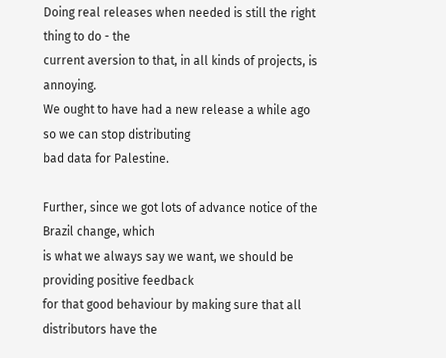Doing real releases when needed is still the right thing to do - the
current aversion to that, in all kinds of projects, is annoying.
We ought to have had a new release a while ago so we can stop distributing
bad data for Palestine.

Further, since we got lots of advance notice of the Brazil change, which
is what we always say we want, we should be providing positive feedback
for that good behaviour by making sure that all distributors have the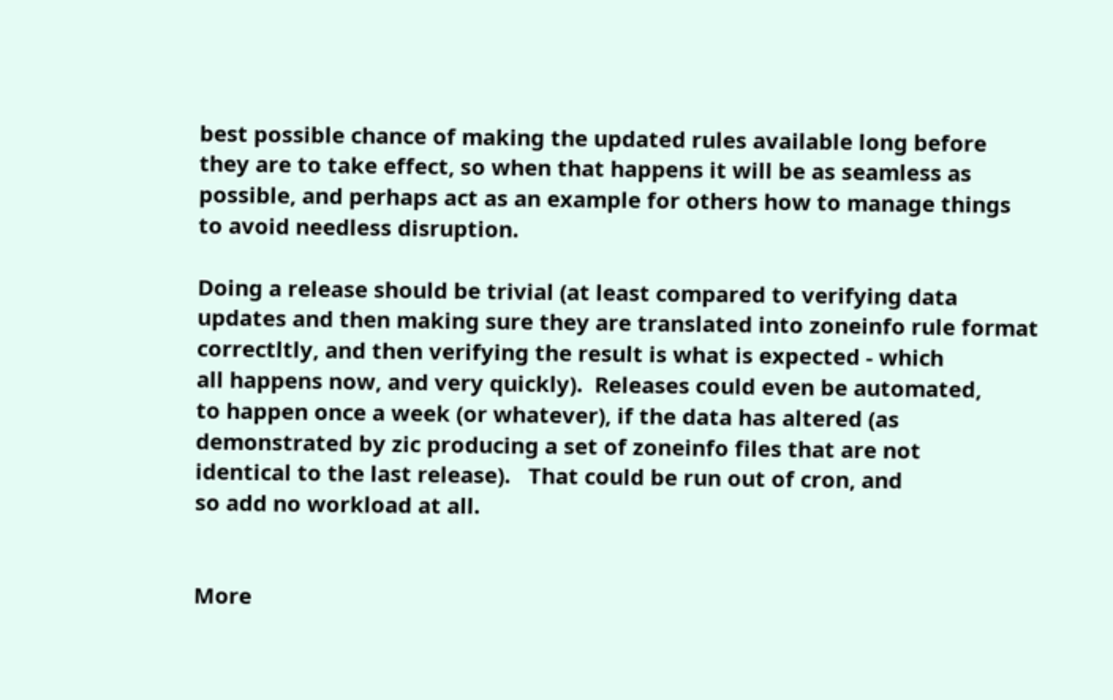best possible chance of making the updated rules available long before
they are to take effect, so when that happens it will be as seamless as
possible, and perhaps act as an example for others how to manage things
to avoid needless disruption.

Doing a release should be trivial (at least compared to verifying data
updates and then making sure they are translated into zoneinfo rule format
correctltly, and then verifying the result is what is expected - which
all happens now, and very quickly).  Releases could even be automated,
to happen once a week (or whatever), if the data has altered (as
demonstrated by zic producing a set of zoneinfo files that are not
identical to the last release).   That could be run out of cron, and
so add no workload at all.


More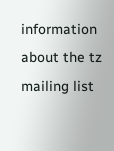information about the tz mailing list